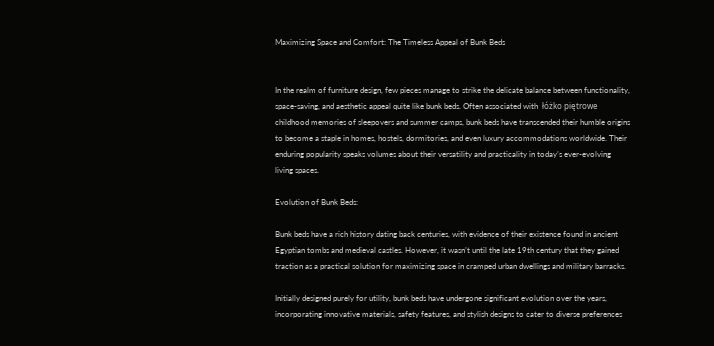Maximizing Space and Comfort: The Timeless Appeal of Bunk Beds


In the realm of furniture design, few pieces manage to strike the delicate balance between functionality, space-saving, and aesthetic appeal quite like bunk beds. Often associated with  łóżko piętrowe childhood memories of sleepovers and summer camps, bunk beds have transcended their humble origins to become a staple in homes, hostels, dormitories, and even luxury accommodations worldwide. Their enduring popularity speaks volumes about their versatility and practicality in today’s ever-evolving living spaces.

Evolution of Bunk Beds:

Bunk beds have a rich history dating back centuries, with evidence of their existence found in ancient Egyptian tombs and medieval castles. However, it wasn’t until the late 19th century that they gained traction as a practical solution for maximizing space in cramped urban dwellings and military barracks.

Initially designed purely for utility, bunk beds have undergone significant evolution over the years, incorporating innovative materials, safety features, and stylish designs to cater to diverse preferences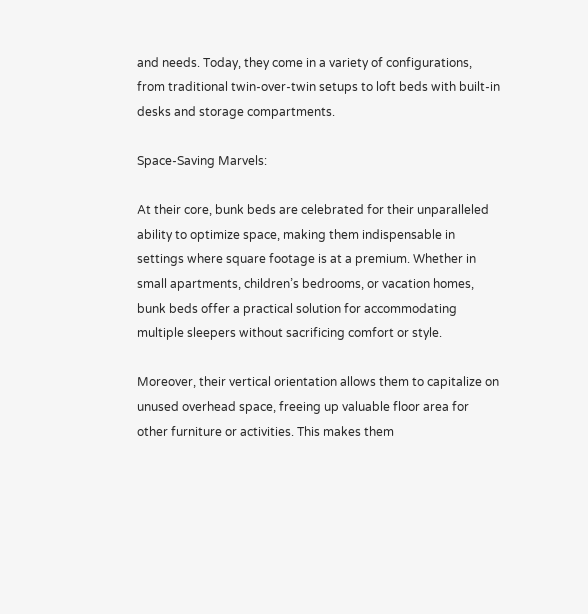and needs. Today, they come in a variety of configurations, from traditional twin-over-twin setups to loft beds with built-in desks and storage compartments.

Space-Saving Marvels:

At their core, bunk beds are celebrated for their unparalleled ability to optimize space, making them indispensable in settings where square footage is at a premium. Whether in small apartments, children’s bedrooms, or vacation homes, bunk beds offer a practical solution for accommodating multiple sleepers without sacrificing comfort or style.

Moreover, their vertical orientation allows them to capitalize on unused overhead space, freeing up valuable floor area for other furniture or activities. This makes them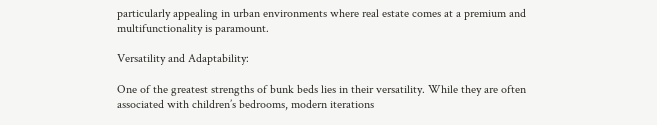particularly appealing in urban environments where real estate comes at a premium and multifunctionality is paramount.

Versatility and Adaptability:

One of the greatest strengths of bunk beds lies in their versatility. While they are often associated with children’s bedrooms, modern iterations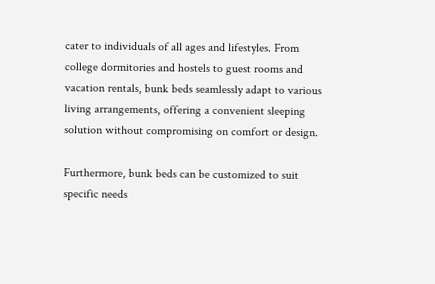cater to individuals of all ages and lifestyles. From college dormitories and hostels to guest rooms and vacation rentals, bunk beds seamlessly adapt to various living arrangements, offering a convenient sleeping solution without compromising on comfort or design.

Furthermore, bunk beds can be customized to suit specific needs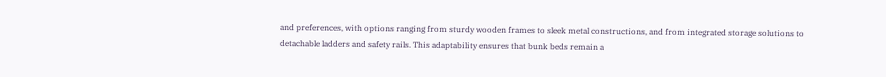and preferences, with options ranging from sturdy wooden frames to sleek metal constructions, and from integrated storage solutions to detachable ladders and safety rails. This adaptability ensures that bunk beds remain a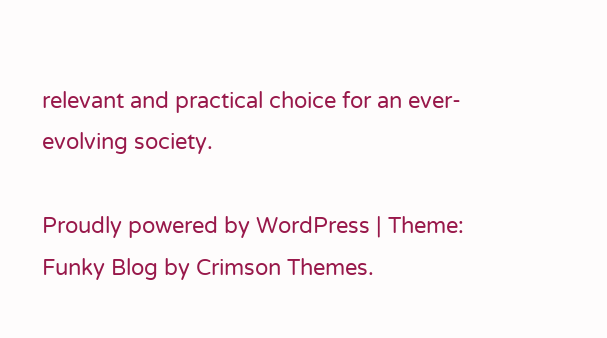relevant and practical choice for an ever-evolving society.

Proudly powered by WordPress | Theme: Funky Blog by Crimson Themes.